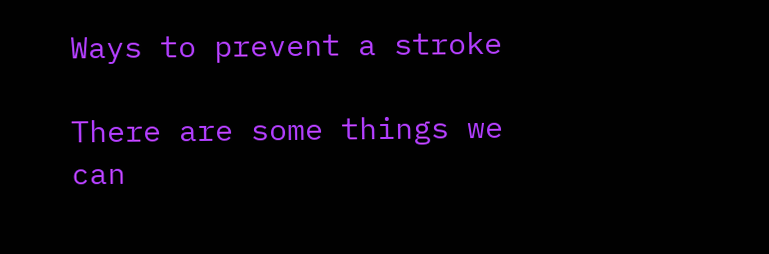Ways to prevent a stroke

There are some things we can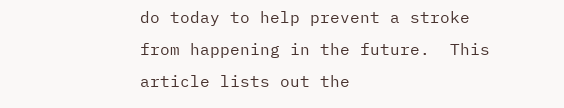do today to help prevent a stroke from happening in the future.  This article lists out the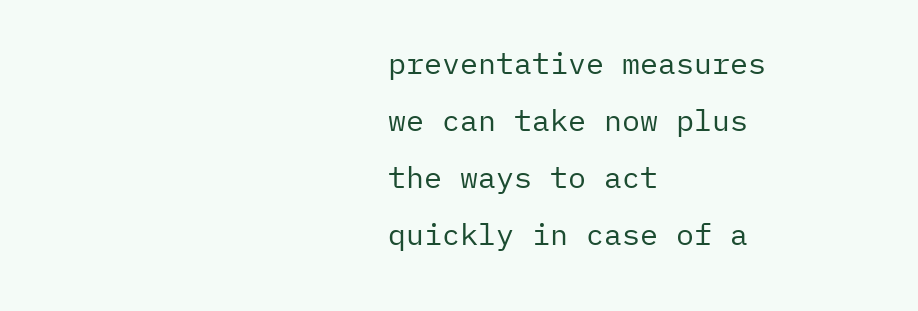preventative measures we can take now plus the ways to act quickly in case of a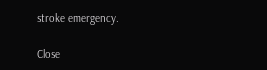stroke emergency.

Close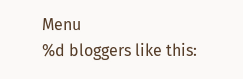Menu
%d bloggers like this: